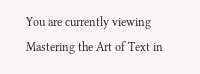You are currently viewing Mastering the Art of Text in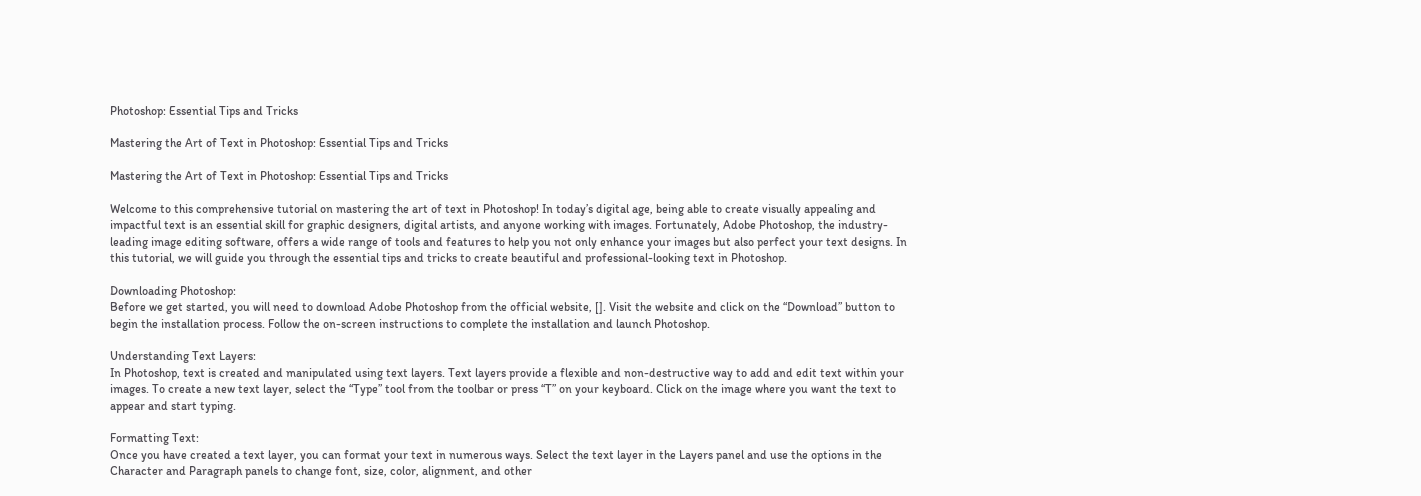Photoshop: Essential Tips and Tricks

Mastering the Art of Text in Photoshop: Essential Tips and Tricks

Mastering the Art of Text in Photoshop: Essential Tips and Tricks

Welcome to this comprehensive tutorial on mastering the art of text in Photoshop! In today’s digital age, being able to create visually appealing and impactful text is an essential skill for graphic designers, digital artists, and anyone working with images. Fortunately, Adobe Photoshop, the industry-leading image editing software, offers a wide range of tools and features to help you not only enhance your images but also perfect your text designs. In this tutorial, we will guide you through the essential tips and tricks to create beautiful and professional-looking text in Photoshop.

Downloading Photoshop:
Before we get started, you will need to download Adobe Photoshop from the official website, []. Visit the website and click on the “Download” button to begin the installation process. Follow the on-screen instructions to complete the installation and launch Photoshop.

Understanding Text Layers:
In Photoshop, text is created and manipulated using text layers. Text layers provide a flexible and non-destructive way to add and edit text within your images. To create a new text layer, select the “Type” tool from the toolbar or press “T” on your keyboard. Click on the image where you want the text to appear and start typing.

Formatting Text:
Once you have created a text layer, you can format your text in numerous ways. Select the text layer in the Layers panel and use the options in the Character and Paragraph panels to change font, size, color, alignment, and other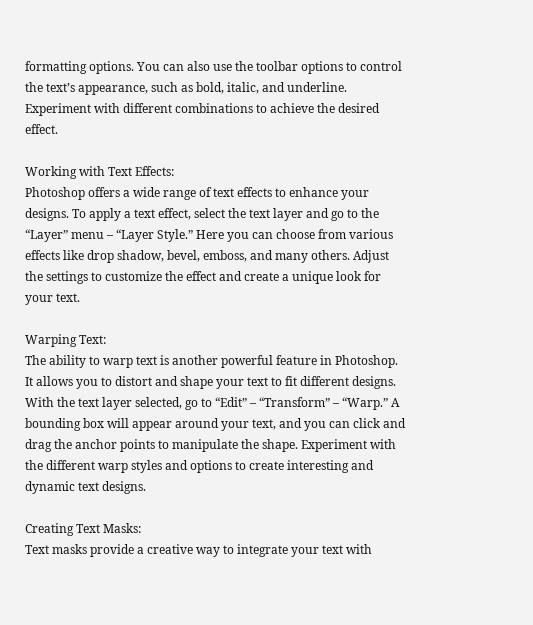formatting options. You can also use the toolbar options to control the text’s appearance, such as bold, italic, and underline. Experiment with different combinations to achieve the desired effect.

Working with Text Effects:
Photoshop offers a wide range of text effects to enhance your designs. To apply a text effect, select the text layer and go to the “Layer” menu – “Layer Style.” Here you can choose from various effects like drop shadow, bevel, emboss, and many others. Adjust the settings to customize the effect and create a unique look for your text.

Warping Text:
The ability to warp text is another powerful feature in Photoshop. It allows you to distort and shape your text to fit different designs. With the text layer selected, go to “Edit” – “Transform” – “Warp.” A bounding box will appear around your text, and you can click and drag the anchor points to manipulate the shape. Experiment with the different warp styles and options to create interesting and dynamic text designs.

Creating Text Masks:
Text masks provide a creative way to integrate your text with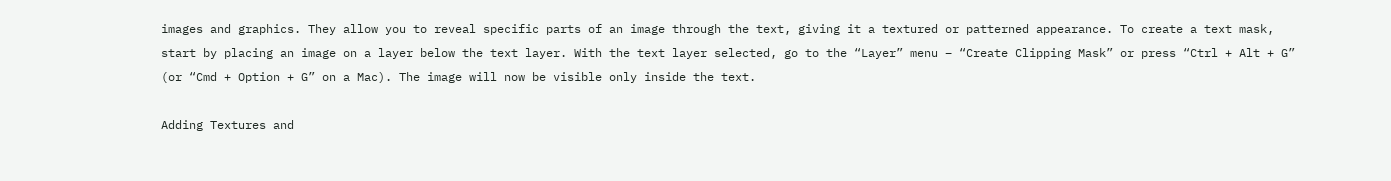images and graphics. They allow you to reveal specific parts of an image through the text, giving it a textured or patterned appearance. To create a text mask, start by placing an image on a layer below the text layer. With the text layer selected, go to the “Layer” menu – “Create Clipping Mask” or press “Ctrl + Alt + G” (or “Cmd + Option + G” on a Mac). The image will now be visible only inside the text.

Adding Textures and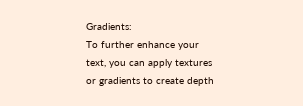Gradients:
To further enhance your text, you can apply textures or gradients to create depth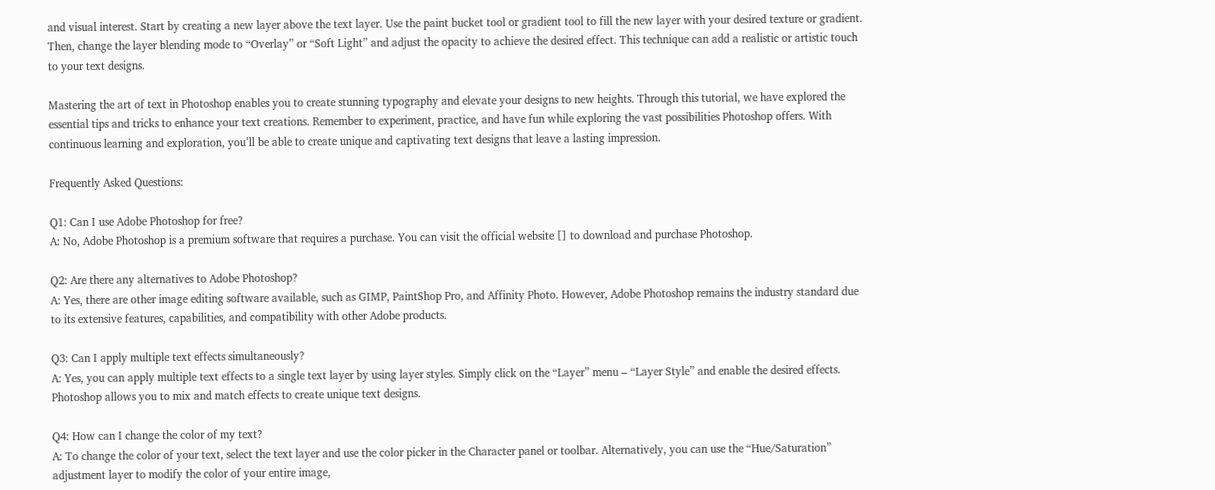and visual interest. Start by creating a new layer above the text layer. Use the paint bucket tool or gradient tool to fill the new layer with your desired texture or gradient. Then, change the layer blending mode to “Overlay” or “Soft Light” and adjust the opacity to achieve the desired effect. This technique can add a realistic or artistic touch to your text designs.

Mastering the art of text in Photoshop enables you to create stunning typography and elevate your designs to new heights. Through this tutorial, we have explored the essential tips and tricks to enhance your text creations. Remember to experiment, practice, and have fun while exploring the vast possibilities Photoshop offers. With continuous learning and exploration, you’ll be able to create unique and captivating text designs that leave a lasting impression.

Frequently Asked Questions:

Q1: Can I use Adobe Photoshop for free?
A: No, Adobe Photoshop is a premium software that requires a purchase. You can visit the official website [] to download and purchase Photoshop.

Q2: Are there any alternatives to Adobe Photoshop?
A: Yes, there are other image editing software available, such as GIMP, PaintShop Pro, and Affinity Photo. However, Adobe Photoshop remains the industry standard due to its extensive features, capabilities, and compatibility with other Adobe products.

Q3: Can I apply multiple text effects simultaneously?
A: Yes, you can apply multiple text effects to a single text layer by using layer styles. Simply click on the “Layer” menu – “Layer Style” and enable the desired effects. Photoshop allows you to mix and match effects to create unique text designs.

Q4: How can I change the color of my text?
A: To change the color of your text, select the text layer and use the color picker in the Character panel or toolbar. Alternatively, you can use the “Hue/Saturation” adjustment layer to modify the color of your entire image,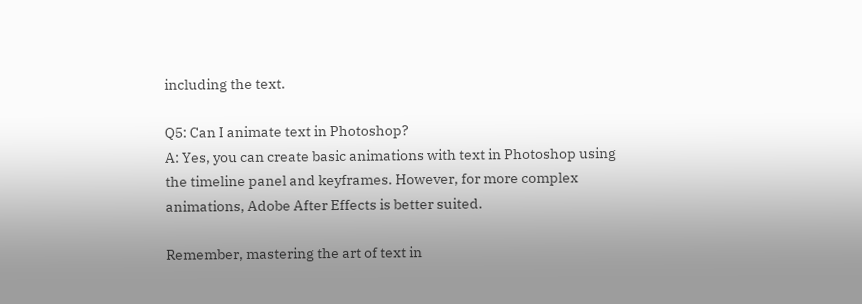including the text.

Q5: Can I animate text in Photoshop?
A: Yes, you can create basic animations with text in Photoshop using the timeline panel and keyframes. However, for more complex animations, Adobe After Effects is better suited.

Remember, mastering the art of text in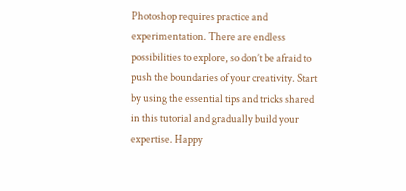Photoshop requires practice and experimentation. There are endless possibilities to explore, so don’t be afraid to push the boundaries of your creativity. Start by using the essential tips and tricks shared in this tutorial and gradually build your expertise. Happy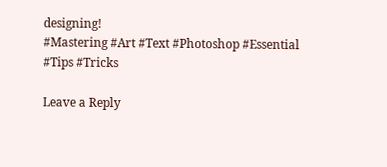designing!
#Mastering #Art #Text #Photoshop #Essential #Tips #Tricks

Leave a Reply